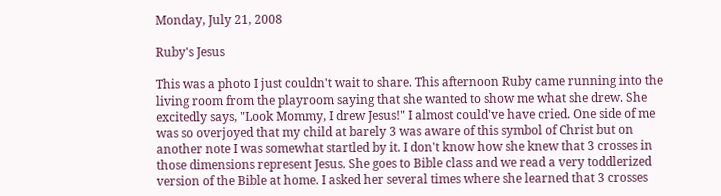Monday, July 21, 2008

Ruby's Jesus

This was a photo I just couldn't wait to share. This afternoon Ruby came running into the living room from the playroom saying that she wanted to show me what she drew. She excitedly says, "Look Mommy, I drew Jesus!" I almost could've have cried. One side of me was so overjoyed that my child at barely 3 was aware of this symbol of Christ but on another note I was somewhat startled by it. I don't know how she knew that 3 crosses in those dimensions represent Jesus. She goes to Bible class and we read a very toddlerized version of the Bible at home. I asked her several times where she learned that 3 crosses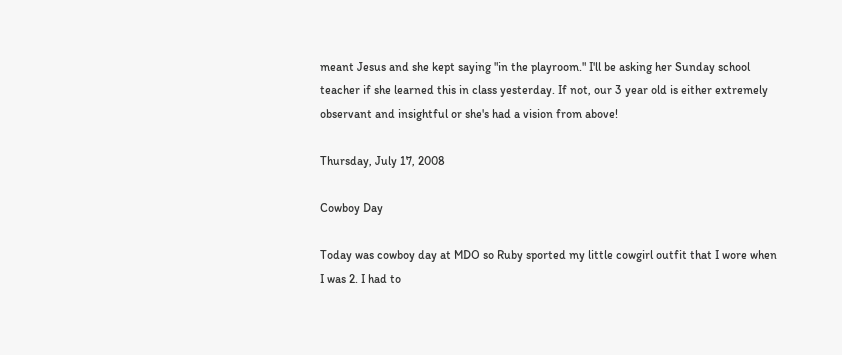meant Jesus and she kept saying "in the playroom." I'll be asking her Sunday school teacher if she learned this in class yesterday. If not, our 3 year old is either extremely observant and insightful or she's had a vision from above!

Thursday, July 17, 2008

Cowboy Day

Today was cowboy day at MDO so Ruby sported my little cowgirl outfit that I wore when I was 2. I had to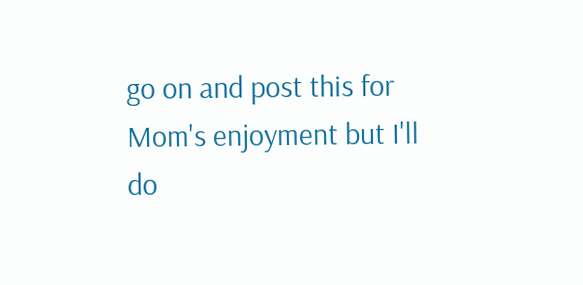go on and post this for Mom's enjoyment but I'll do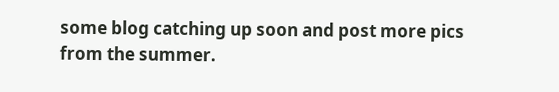some blog catching up soon and post more pics from the summer.